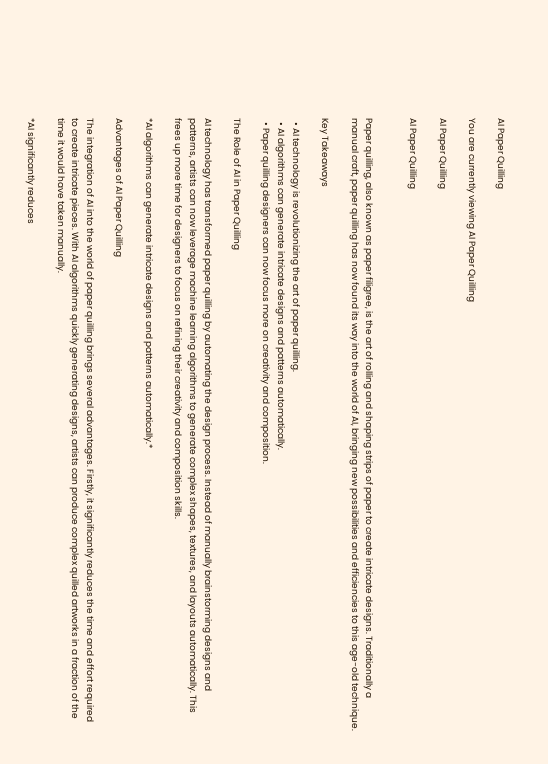AI Paper Quilling

You are currently viewing AI Paper Quilling

AI Paper Quilling

AI Paper Quilling


Paper quilling, also known as paper filigree, is the art of rolling and shaping strips of paper to create intricate designs. Traditionally a manual craft, paper quilling has now found its way into the world of AI, bringing new possibilities and efficiencies to this age-old technique.

Key Takeaways

  • AI technology is revolutionizing the art of paper quilling.
  • AI algorithms can generate intricate designs and patterns automatically.
  • Paper quilling designers can now focus more on creativity and composition.

The Role of AI in Paper Quilling

AI technology has transformed paper quilling by automating the design process. Instead of manually brainstorming designs and patterns, artists can now leverage machine learning algorithms to generate complex shapes, textures, and layouts automatically. This frees up more time for designers to focus on refining their creativity and composition skills.

*AI algorithms can generate intricate designs and patterns automatically.*

Advantages of AI Paper Quilling

The integration of AI into the world of paper quilling brings several advantages. Firstly, it significantly reduces the time and effort required to create intricate pieces. With AI algorithms quickly generating designs, artists can produce complex quilled artworks in a fraction of the time it would have taken manually.

*AI significantly reduces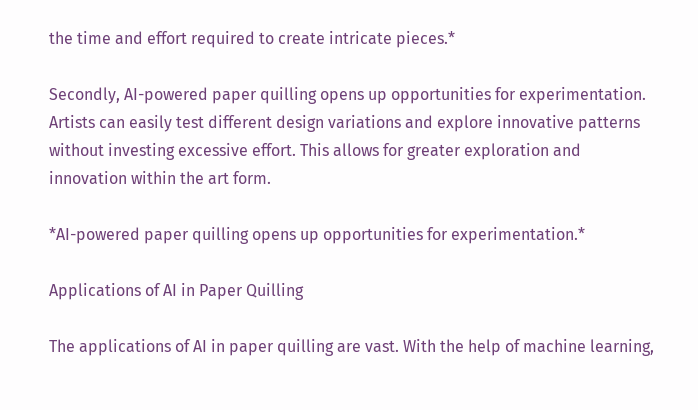the time and effort required to create intricate pieces.*

Secondly, AI-powered paper quilling opens up opportunities for experimentation. Artists can easily test different design variations and explore innovative patterns without investing excessive effort. This allows for greater exploration and innovation within the art form.

*AI-powered paper quilling opens up opportunities for experimentation.*

Applications of AI in Paper Quilling

The applications of AI in paper quilling are vast. With the help of machine learning,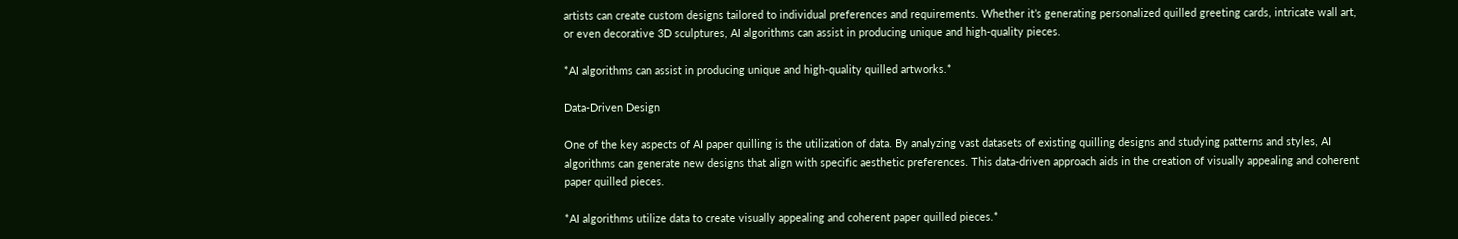artists can create custom designs tailored to individual preferences and requirements. Whether it’s generating personalized quilled greeting cards, intricate wall art, or even decorative 3D sculptures, AI algorithms can assist in producing unique and high-quality pieces.

*AI algorithms can assist in producing unique and high-quality quilled artworks.*

Data-Driven Design

One of the key aspects of AI paper quilling is the utilization of data. By analyzing vast datasets of existing quilling designs and studying patterns and styles, AI algorithms can generate new designs that align with specific aesthetic preferences. This data-driven approach aids in the creation of visually appealing and coherent paper quilled pieces.

*AI algorithms utilize data to create visually appealing and coherent paper quilled pieces.*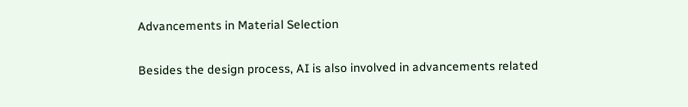Advancements in Material Selection

Besides the design process, AI is also involved in advancements related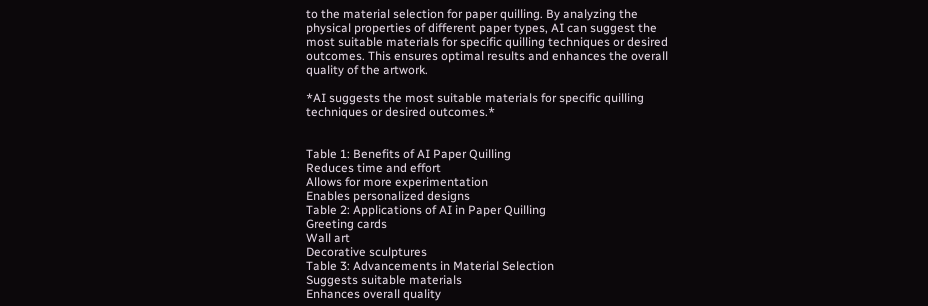to the material selection for paper quilling. By analyzing the physical properties of different paper types, AI can suggest the most suitable materials for specific quilling techniques or desired outcomes. This ensures optimal results and enhances the overall quality of the artwork.

*AI suggests the most suitable materials for specific quilling techniques or desired outcomes.*


Table 1: Benefits of AI Paper Quilling
Reduces time and effort
Allows for more experimentation
Enables personalized designs
Table 2: Applications of AI in Paper Quilling
Greeting cards
Wall art
Decorative sculptures
Table 3: Advancements in Material Selection
Suggests suitable materials
Enhances overall quality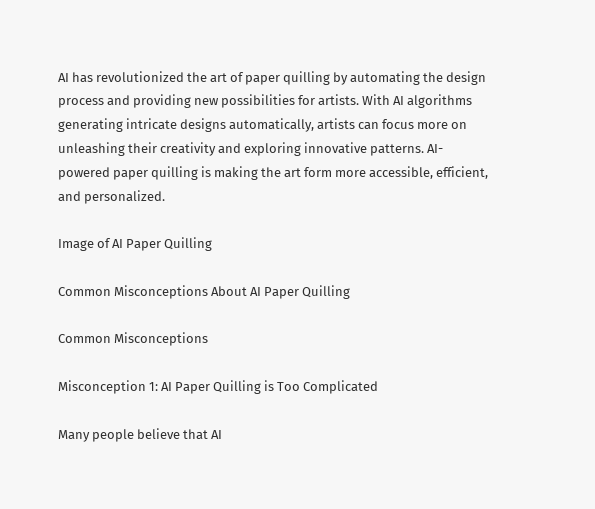AI has revolutionized the art of paper quilling by automating the design process and providing new possibilities for artists. With AI algorithms generating intricate designs automatically, artists can focus more on unleashing their creativity and exploring innovative patterns. AI-powered paper quilling is making the art form more accessible, efficient, and personalized.

Image of AI Paper Quilling

Common Misconceptions About AI Paper Quilling

Common Misconceptions

Misconception 1: AI Paper Quilling is Too Complicated

Many people believe that AI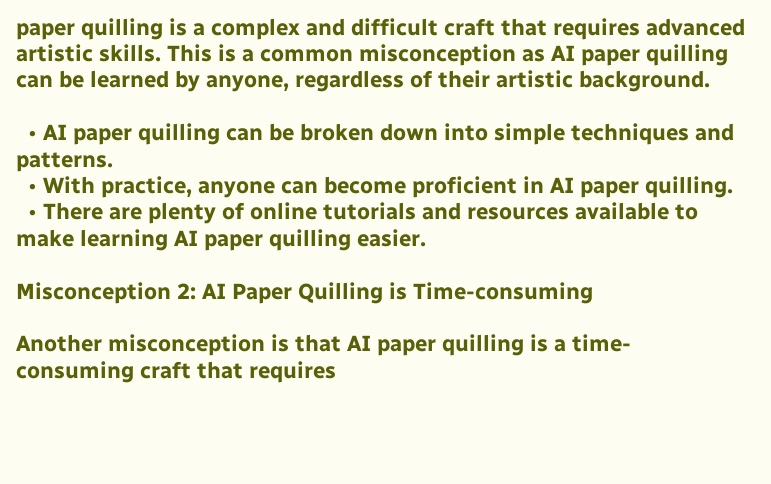paper quilling is a complex and difficult craft that requires advanced artistic skills. This is a common misconception as AI paper quilling can be learned by anyone, regardless of their artistic background.

  • AI paper quilling can be broken down into simple techniques and patterns.
  • With practice, anyone can become proficient in AI paper quilling.
  • There are plenty of online tutorials and resources available to make learning AI paper quilling easier.

Misconception 2: AI Paper Quilling is Time-consuming

Another misconception is that AI paper quilling is a time-consuming craft that requires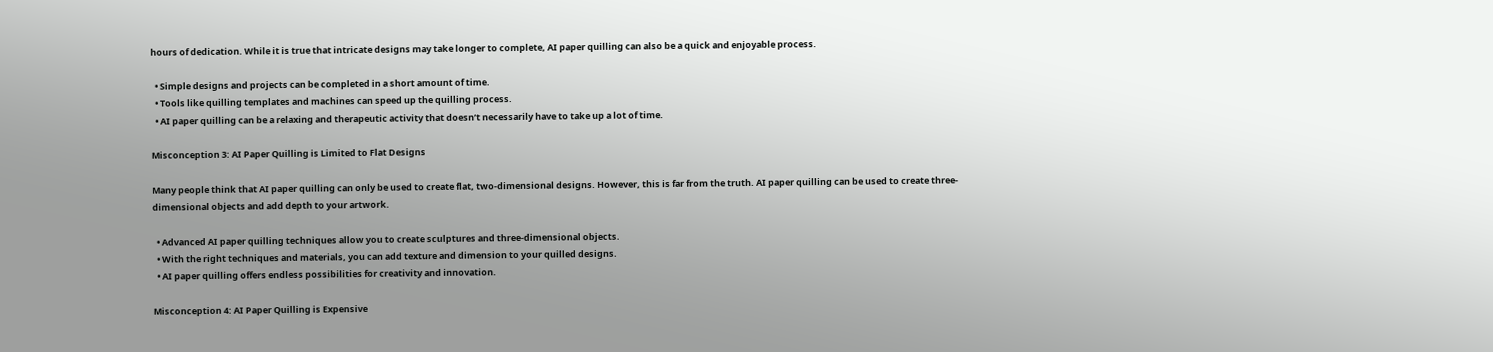hours of dedication. While it is true that intricate designs may take longer to complete, AI paper quilling can also be a quick and enjoyable process.

  • Simple designs and projects can be completed in a short amount of time.
  • Tools like quilling templates and machines can speed up the quilling process.
  • AI paper quilling can be a relaxing and therapeutic activity that doesn’t necessarily have to take up a lot of time.

Misconception 3: AI Paper Quilling is Limited to Flat Designs

Many people think that AI paper quilling can only be used to create flat, two-dimensional designs. However, this is far from the truth. AI paper quilling can be used to create three-dimensional objects and add depth to your artwork.

  • Advanced AI paper quilling techniques allow you to create sculptures and three-dimensional objects.
  • With the right techniques and materials, you can add texture and dimension to your quilled designs.
  • AI paper quilling offers endless possibilities for creativity and innovation.

Misconception 4: AI Paper Quilling is Expensive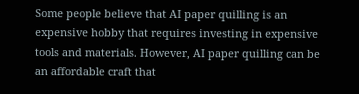Some people believe that AI paper quilling is an expensive hobby that requires investing in expensive tools and materials. However, AI paper quilling can be an affordable craft that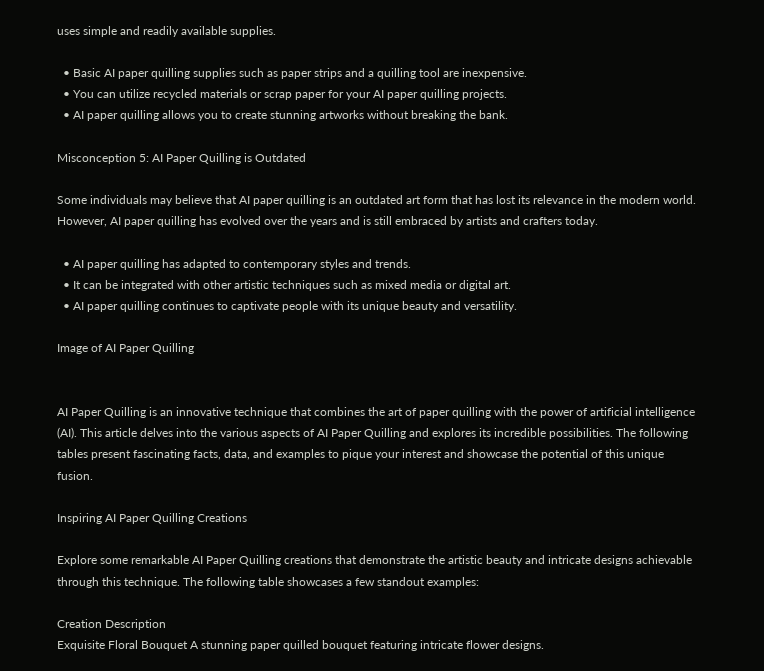uses simple and readily available supplies.

  • Basic AI paper quilling supplies such as paper strips and a quilling tool are inexpensive.
  • You can utilize recycled materials or scrap paper for your AI paper quilling projects.
  • AI paper quilling allows you to create stunning artworks without breaking the bank.

Misconception 5: AI Paper Quilling is Outdated

Some individuals may believe that AI paper quilling is an outdated art form that has lost its relevance in the modern world. However, AI paper quilling has evolved over the years and is still embraced by artists and crafters today.

  • AI paper quilling has adapted to contemporary styles and trends.
  • It can be integrated with other artistic techniques such as mixed media or digital art.
  • AI paper quilling continues to captivate people with its unique beauty and versatility.

Image of AI Paper Quilling


AI Paper Quilling is an innovative technique that combines the art of paper quilling with the power of artificial intelligence (AI). This article delves into the various aspects of AI Paper Quilling and explores its incredible possibilities. The following tables present fascinating facts, data, and examples to pique your interest and showcase the potential of this unique fusion.

Inspiring AI Paper Quilling Creations

Explore some remarkable AI Paper Quilling creations that demonstrate the artistic beauty and intricate designs achievable through this technique. The following table showcases a few standout examples:

Creation Description
Exquisite Floral Bouquet A stunning paper quilled bouquet featuring intricate flower designs.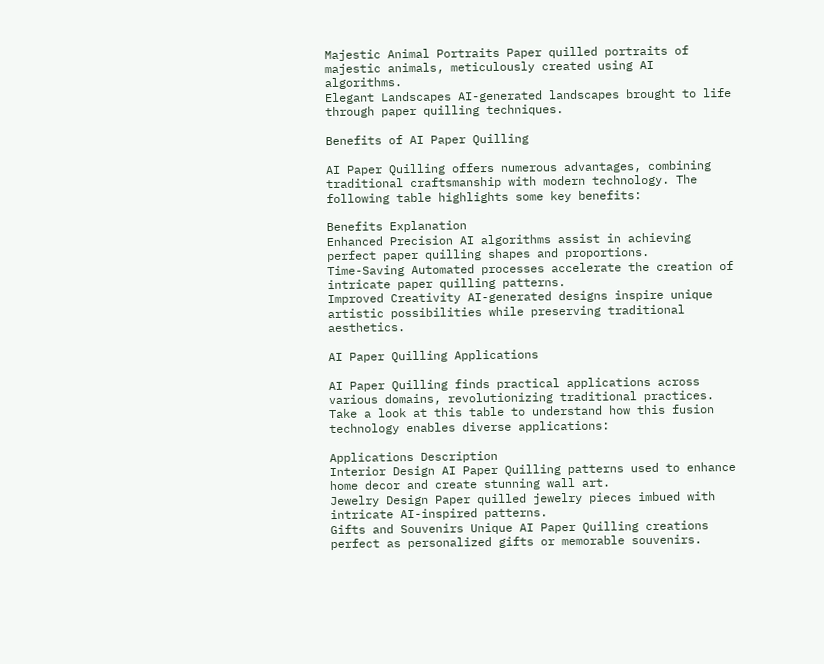Majestic Animal Portraits Paper quilled portraits of majestic animals, meticulously created using AI algorithms.
Elegant Landscapes AI-generated landscapes brought to life through paper quilling techniques.

Benefits of AI Paper Quilling

AI Paper Quilling offers numerous advantages, combining traditional craftsmanship with modern technology. The following table highlights some key benefits:

Benefits Explanation
Enhanced Precision AI algorithms assist in achieving perfect paper quilling shapes and proportions.
Time-Saving Automated processes accelerate the creation of intricate paper quilling patterns.
Improved Creativity AI-generated designs inspire unique artistic possibilities while preserving traditional aesthetics.

AI Paper Quilling Applications

AI Paper Quilling finds practical applications across various domains, revolutionizing traditional practices. Take a look at this table to understand how this fusion technology enables diverse applications:

Applications Description
Interior Design AI Paper Quilling patterns used to enhance home decor and create stunning wall art.
Jewelry Design Paper quilled jewelry pieces imbued with intricate AI-inspired patterns.
Gifts and Souvenirs Unique AI Paper Quilling creations perfect as personalized gifts or memorable souvenirs.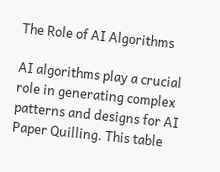The Role of AI Algorithms

AI algorithms play a crucial role in generating complex patterns and designs for AI Paper Quilling. This table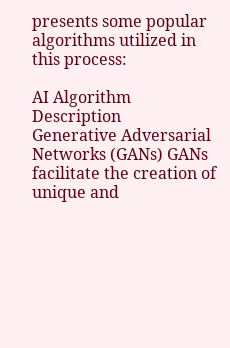presents some popular algorithms utilized in this process:

AI Algorithm Description
Generative Adversarial Networks (GANs) GANs facilitate the creation of unique and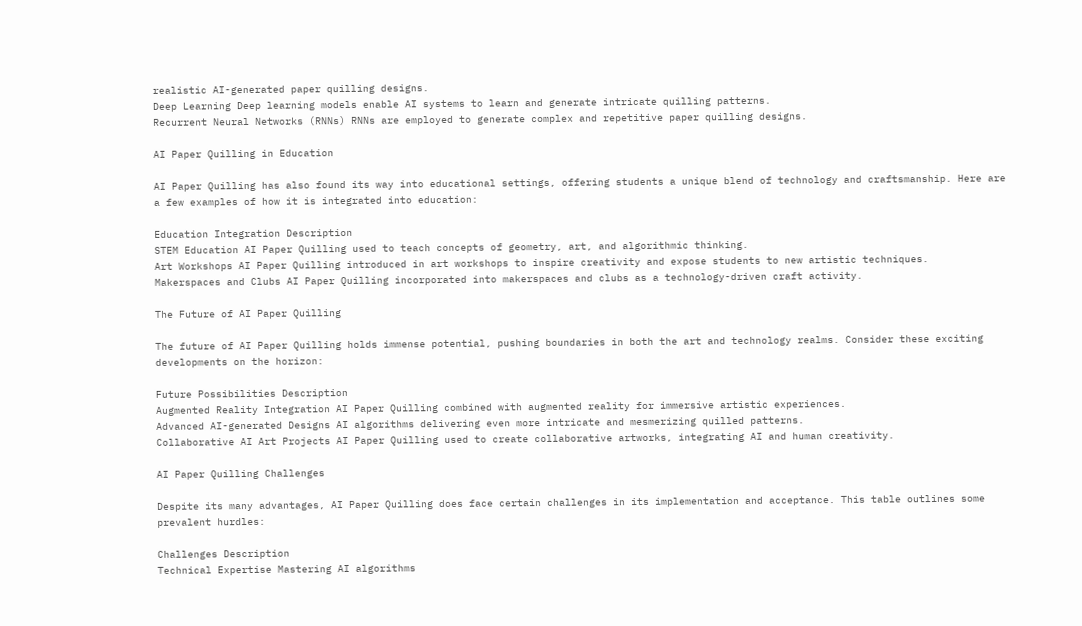realistic AI-generated paper quilling designs.
Deep Learning Deep learning models enable AI systems to learn and generate intricate quilling patterns.
Recurrent Neural Networks (RNNs) RNNs are employed to generate complex and repetitive paper quilling designs.

AI Paper Quilling in Education

AI Paper Quilling has also found its way into educational settings, offering students a unique blend of technology and craftsmanship. Here are a few examples of how it is integrated into education:

Education Integration Description
STEM Education AI Paper Quilling used to teach concepts of geometry, art, and algorithmic thinking.
Art Workshops AI Paper Quilling introduced in art workshops to inspire creativity and expose students to new artistic techniques.
Makerspaces and Clubs AI Paper Quilling incorporated into makerspaces and clubs as a technology-driven craft activity.

The Future of AI Paper Quilling

The future of AI Paper Quilling holds immense potential, pushing boundaries in both the art and technology realms. Consider these exciting developments on the horizon:

Future Possibilities Description
Augmented Reality Integration AI Paper Quilling combined with augmented reality for immersive artistic experiences.
Advanced AI-generated Designs AI algorithms delivering even more intricate and mesmerizing quilled patterns.
Collaborative AI Art Projects AI Paper Quilling used to create collaborative artworks, integrating AI and human creativity.

AI Paper Quilling Challenges

Despite its many advantages, AI Paper Quilling does face certain challenges in its implementation and acceptance. This table outlines some prevalent hurdles:

Challenges Description
Technical Expertise Mastering AI algorithms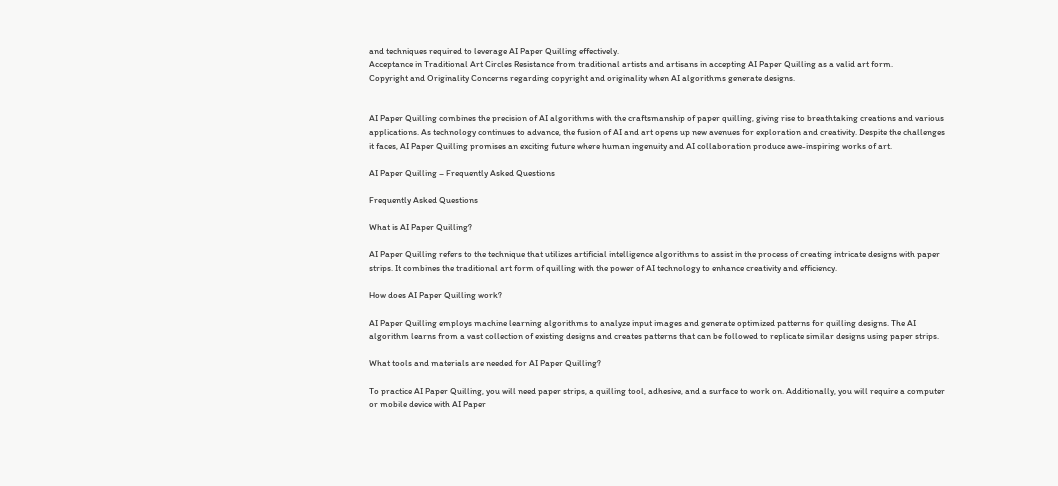and techniques required to leverage AI Paper Quilling effectively.
Acceptance in Traditional Art Circles Resistance from traditional artists and artisans in accepting AI Paper Quilling as a valid art form.
Copyright and Originality Concerns regarding copyright and originality when AI algorithms generate designs.


AI Paper Quilling combines the precision of AI algorithms with the craftsmanship of paper quilling, giving rise to breathtaking creations and various applications. As technology continues to advance, the fusion of AI and art opens up new avenues for exploration and creativity. Despite the challenges it faces, AI Paper Quilling promises an exciting future where human ingenuity and AI collaboration produce awe-inspiring works of art.

AI Paper Quilling – Frequently Asked Questions

Frequently Asked Questions

What is AI Paper Quilling?

AI Paper Quilling refers to the technique that utilizes artificial intelligence algorithms to assist in the process of creating intricate designs with paper strips. It combines the traditional art form of quilling with the power of AI technology to enhance creativity and efficiency.

How does AI Paper Quilling work?

AI Paper Quilling employs machine learning algorithms to analyze input images and generate optimized patterns for quilling designs. The AI algorithm learns from a vast collection of existing designs and creates patterns that can be followed to replicate similar designs using paper strips.

What tools and materials are needed for AI Paper Quilling?

To practice AI Paper Quilling, you will need paper strips, a quilling tool, adhesive, and a surface to work on. Additionally, you will require a computer or mobile device with AI Paper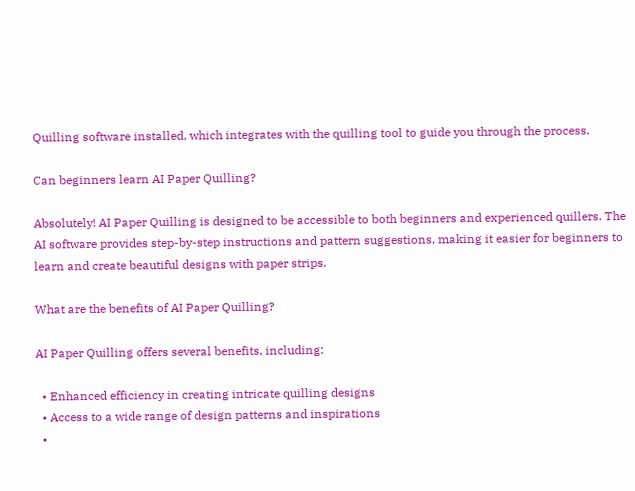Quilling software installed, which integrates with the quilling tool to guide you through the process.

Can beginners learn AI Paper Quilling?

Absolutely! AI Paper Quilling is designed to be accessible to both beginners and experienced quillers. The AI software provides step-by-step instructions and pattern suggestions, making it easier for beginners to learn and create beautiful designs with paper strips.

What are the benefits of AI Paper Quilling?

AI Paper Quilling offers several benefits, including:

  • Enhanced efficiency in creating intricate quilling designs
  • Access to a wide range of design patterns and inspirations
  •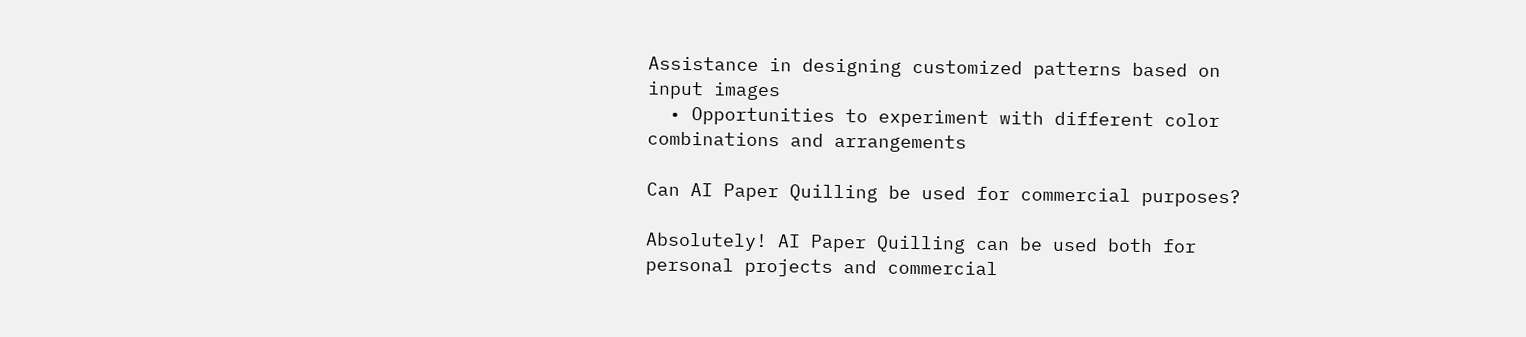Assistance in designing customized patterns based on input images
  • Opportunities to experiment with different color combinations and arrangements

Can AI Paper Quilling be used for commercial purposes?

Absolutely! AI Paper Quilling can be used both for personal projects and commercial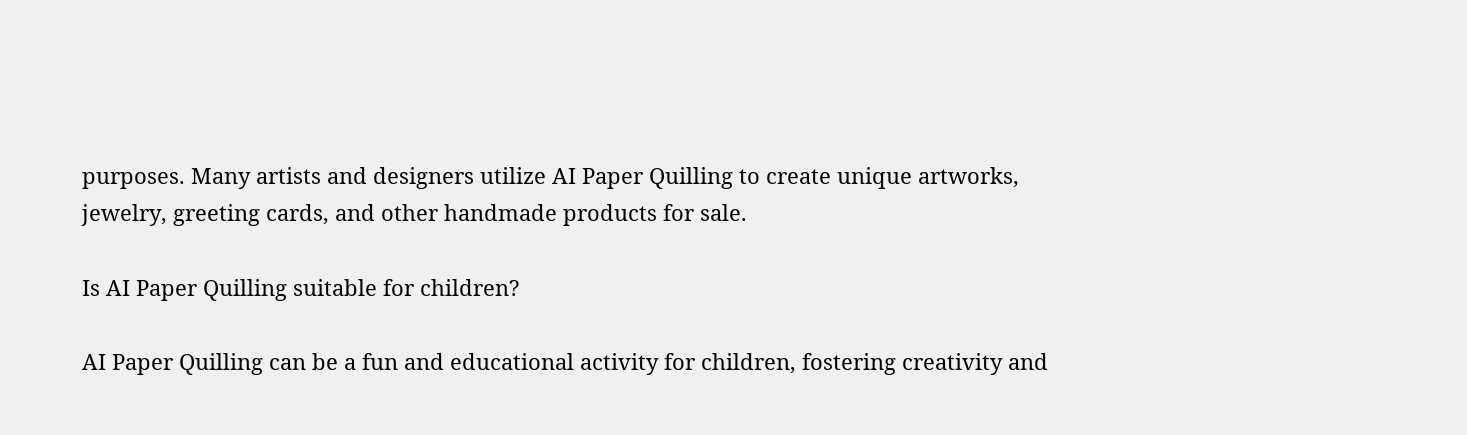purposes. Many artists and designers utilize AI Paper Quilling to create unique artworks, jewelry, greeting cards, and other handmade products for sale.

Is AI Paper Quilling suitable for children?

AI Paper Quilling can be a fun and educational activity for children, fostering creativity and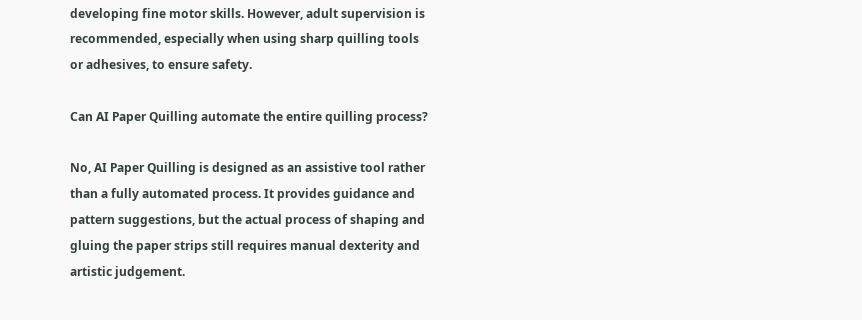developing fine motor skills. However, adult supervision is recommended, especially when using sharp quilling tools or adhesives, to ensure safety.

Can AI Paper Quilling automate the entire quilling process?

No, AI Paper Quilling is designed as an assistive tool rather than a fully automated process. It provides guidance and pattern suggestions, but the actual process of shaping and gluing the paper strips still requires manual dexterity and artistic judgement.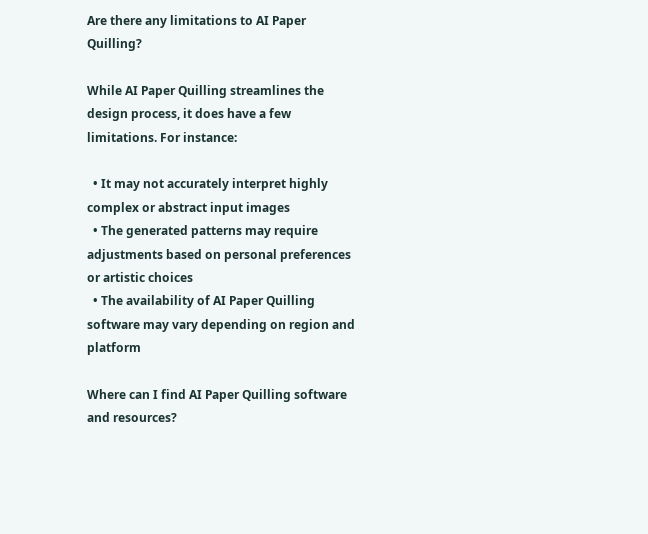Are there any limitations to AI Paper Quilling?

While AI Paper Quilling streamlines the design process, it does have a few limitations. For instance:

  • It may not accurately interpret highly complex or abstract input images
  • The generated patterns may require adjustments based on personal preferences or artistic choices
  • The availability of AI Paper Quilling software may vary depending on region and platform

Where can I find AI Paper Quilling software and resources?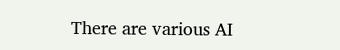There are various AI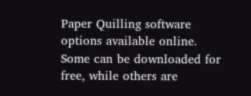Paper Quilling software options available online. Some can be downloaded for free, while others are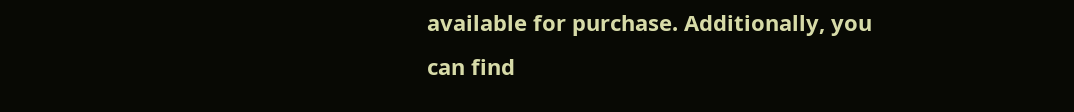available for purchase. Additionally, you can find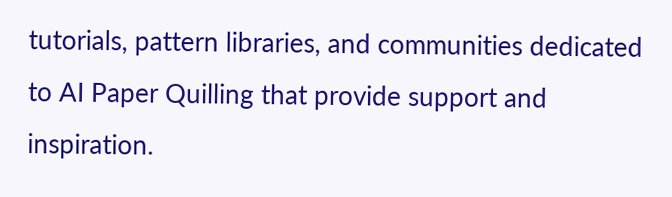tutorials, pattern libraries, and communities dedicated to AI Paper Quilling that provide support and inspiration.